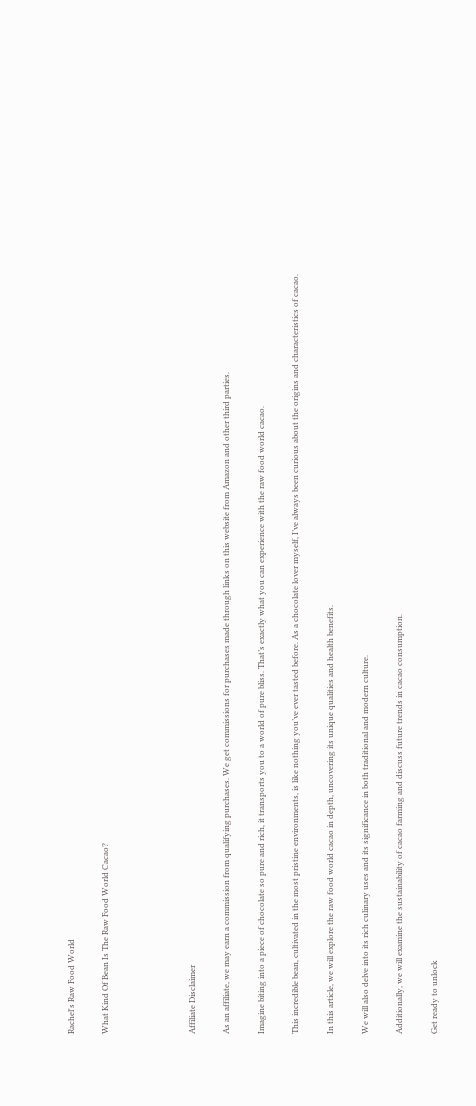Rachel's Raw Food World

What Kind Of Bean Is The Raw Food World Cacao?




Affiliate Disclaimer

As an affiliate, we may earn a commission from qualifying purchases. We get commissions for purchases made through links on this website from Amazon and other third parties.

Imagine biting into a piece of chocolate so pure and rich, it transports you to a world of pure bliss. That’s exactly what you can experience with the raw food world cacao.

This incredible bean, cultivated in the most pristine environments, is like nothing you’ve ever tasted before. As a chocolate lover myself, I’ve always been curious about the origins and characteristics of cacao.

In this article, we will explore the raw food world cacao in depth, uncovering its unique qualities and health benefits.

We will also delve into its rich culinary uses and its significance in both traditional and modern culture.

Additionally, we will examine the sustainability of cacao farming and discuss future trends in cacao consumption.

Get ready to unlock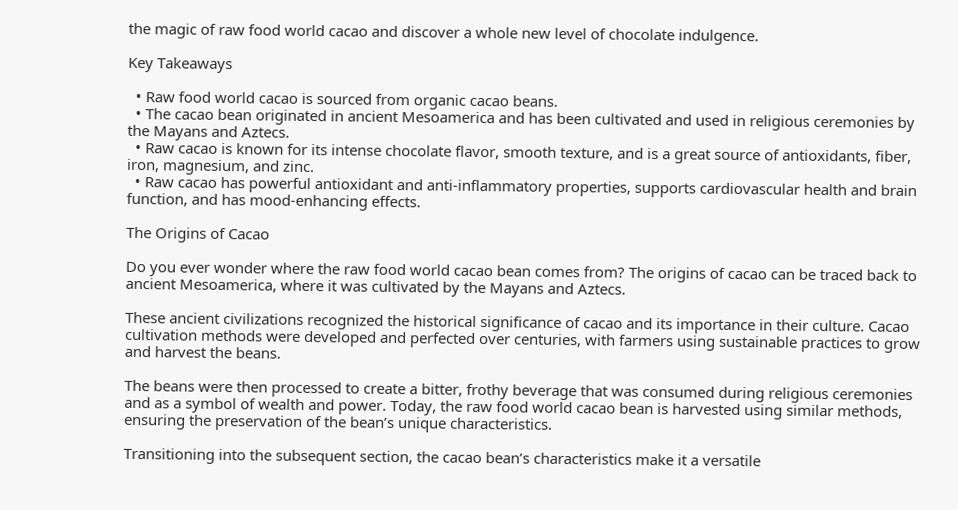the magic of raw food world cacao and discover a whole new level of chocolate indulgence.

Key Takeaways

  • Raw food world cacao is sourced from organic cacao beans.
  • The cacao bean originated in ancient Mesoamerica and has been cultivated and used in religious ceremonies by the Mayans and Aztecs.
  • Raw cacao is known for its intense chocolate flavor, smooth texture, and is a great source of antioxidants, fiber, iron, magnesium, and zinc.
  • Raw cacao has powerful antioxidant and anti-inflammatory properties, supports cardiovascular health and brain function, and has mood-enhancing effects.

The Origins of Cacao

Do you ever wonder where the raw food world cacao bean comes from? The origins of cacao can be traced back to ancient Mesoamerica, where it was cultivated by the Mayans and Aztecs.

These ancient civilizations recognized the historical significance of cacao and its importance in their culture. Cacao cultivation methods were developed and perfected over centuries, with farmers using sustainable practices to grow and harvest the beans.

The beans were then processed to create a bitter, frothy beverage that was consumed during religious ceremonies and as a symbol of wealth and power. Today, the raw food world cacao bean is harvested using similar methods, ensuring the preservation of the bean’s unique characteristics.

Transitioning into the subsequent section, the cacao bean’s characteristics make it a versatile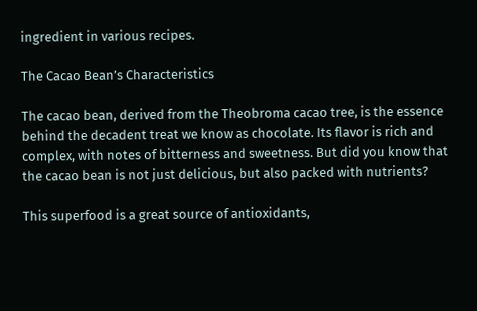ingredient in various recipes.

The Cacao Bean’s Characteristics

The cacao bean, derived from the Theobroma cacao tree, is the essence behind the decadent treat we know as chocolate. Its flavor is rich and complex, with notes of bitterness and sweetness. But did you know that the cacao bean is not just delicious, but also packed with nutrients?

This superfood is a great source of antioxidants,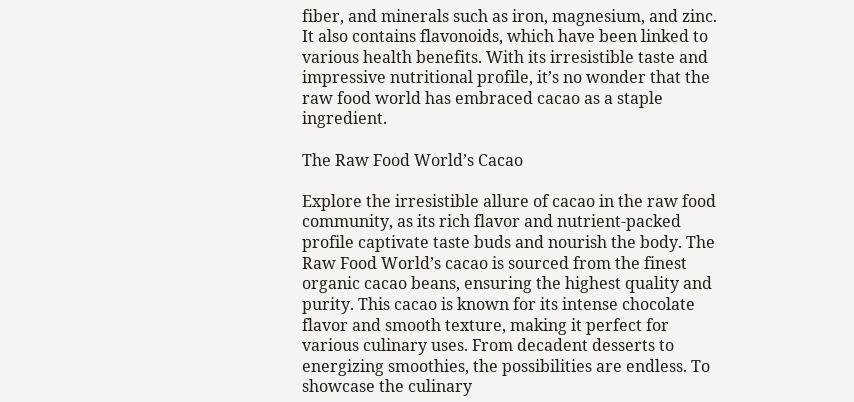fiber, and minerals such as iron, magnesium, and zinc. It also contains flavonoids, which have been linked to various health benefits. With its irresistible taste and impressive nutritional profile, it’s no wonder that the raw food world has embraced cacao as a staple ingredient.

The Raw Food World’s Cacao

Explore the irresistible allure of cacao in the raw food community, as its rich flavor and nutrient-packed profile captivate taste buds and nourish the body. The Raw Food World’s cacao is sourced from the finest organic cacao beans, ensuring the highest quality and purity. This cacao is known for its intense chocolate flavor and smooth texture, making it perfect for various culinary uses. From decadent desserts to energizing smoothies, the possibilities are endless. To showcase the culinary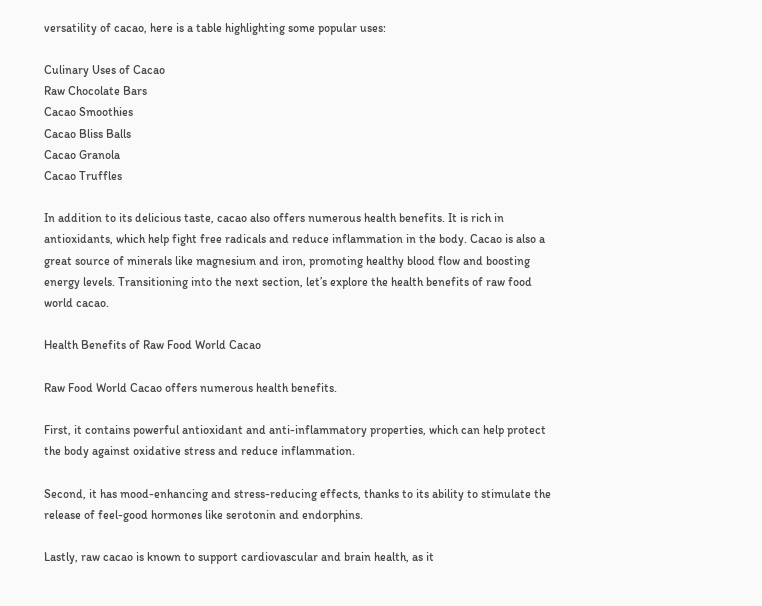versatility of cacao, here is a table highlighting some popular uses:

Culinary Uses of Cacao
Raw Chocolate Bars
Cacao Smoothies
Cacao Bliss Balls
Cacao Granola
Cacao Truffles

In addition to its delicious taste, cacao also offers numerous health benefits. It is rich in antioxidants, which help fight free radicals and reduce inflammation in the body. Cacao is also a great source of minerals like magnesium and iron, promoting healthy blood flow and boosting energy levels. Transitioning into the next section, let’s explore the health benefits of raw food world cacao.

Health Benefits of Raw Food World Cacao

Raw Food World Cacao offers numerous health benefits.

First, it contains powerful antioxidant and anti-inflammatory properties, which can help protect the body against oxidative stress and reduce inflammation.

Second, it has mood-enhancing and stress-reducing effects, thanks to its ability to stimulate the release of feel-good hormones like serotonin and endorphins.

Lastly, raw cacao is known to support cardiovascular and brain health, as it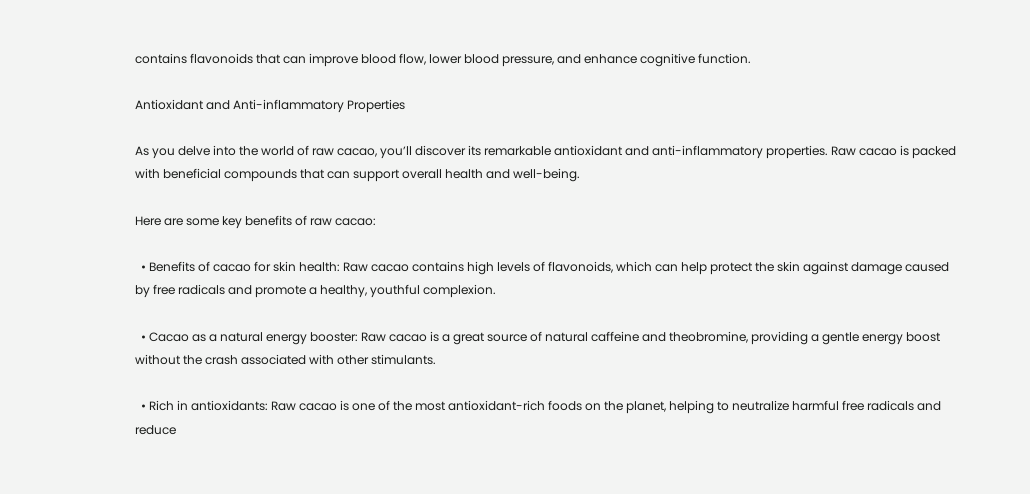contains flavonoids that can improve blood flow, lower blood pressure, and enhance cognitive function.

Antioxidant and Anti-inflammatory Properties

As you delve into the world of raw cacao, you’ll discover its remarkable antioxidant and anti-inflammatory properties. Raw cacao is packed with beneficial compounds that can support overall health and well-being.

Here are some key benefits of raw cacao:

  • Benefits of cacao for skin health: Raw cacao contains high levels of flavonoids, which can help protect the skin against damage caused by free radicals and promote a healthy, youthful complexion.

  • Cacao as a natural energy booster: Raw cacao is a great source of natural caffeine and theobromine, providing a gentle energy boost without the crash associated with other stimulants.

  • Rich in antioxidants: Raw cacao is one of the most antioxidant-rich foods on the planet, helping to neutralize harmful free radicals and reduce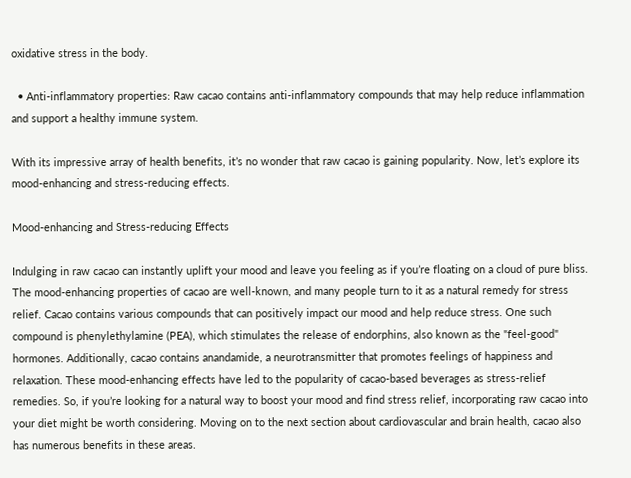oxidative stress in the body.

  • Anti-inflammatory properties: Raw cacao contains anti-inflammatory compounds that may help reduce inflammation and support a healthy immune system.

With its impressive array of health benefits, it’s no wonder that raw cacao is gaining popularity. Now, let’s explore its mood-enhancing and stress-reducing effects.

Mood-enhancing and Stress-reducing Effects

Indulging in raw cacao can instantly uplift your mood and leave you feeling as if you’re floating on a cloud of pure bliss. The mood-enhancing properties of cacao are well-known, and many people turn to it as a natural remedy for stress relief. Cacao contains various compounds that can positively impact our mood and help reduce stress. One such compound is phenylethylamine (PEA), which stimulates the release of endorphins, also known as the "feel-good" hormones. Additionally, cacao contains anandamide, a neurotransmitter that promotes feelings of happiness and relaxation. These mood-enhancing effects have led to the popularity of cacao-based beverages as stress-relief remedies. So, if you’re looking for a natural way to boost your mood and find stress relief, incorporating raw cacao into your diet might be worth considering. Moving on to the next section about cardiovascular and brain health, cacao also has numerous benefits in these areas.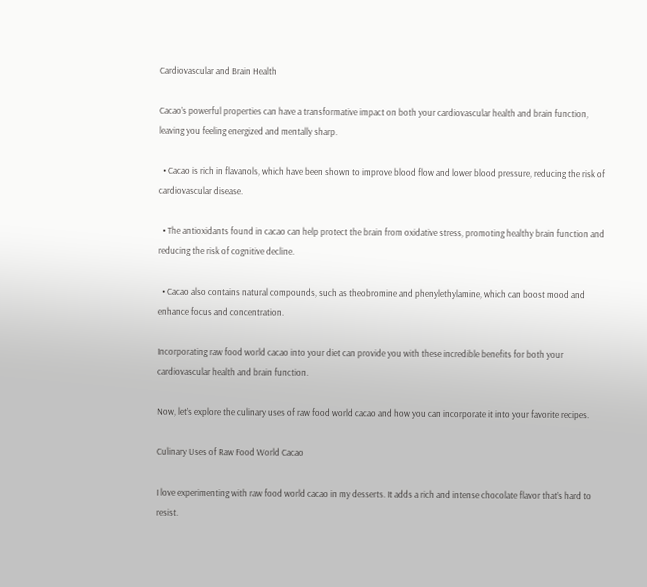Cardiovascular and Brain Health

Cacao’s powerful properties can have a transformative impact on both your cardiovascular health and brain function, leaving you feeling energized and mentally sharp.

  • Cacao is rich in flavanols, which have been shown to improve blood flow and lower blood pressure, reducing the risk of cardiovascular disease.

  • The antioxidants found in cacao can help protect the brain from oxidative stress, promoting healthy brain function and reducing the risk of cognitive decline.

  • Cacao also contains natural compounds, such as theobromine and phenylethylamine, which can boost mood and enhance focus and concentration.

Incorporating raw food world cacao into your diet can provide you with these incredible benefits for both your cardiovascular health and brain function.

Now, let’s explore the culinary uses of raw food world cacao and how you can incorporate it into your favorite recipes.

Culinary Uses of Raw Food World Cacao

I love experimenting with raw food world cacao in my desserts. It adds a rich and intense chocolate flavor that’s hard to resist.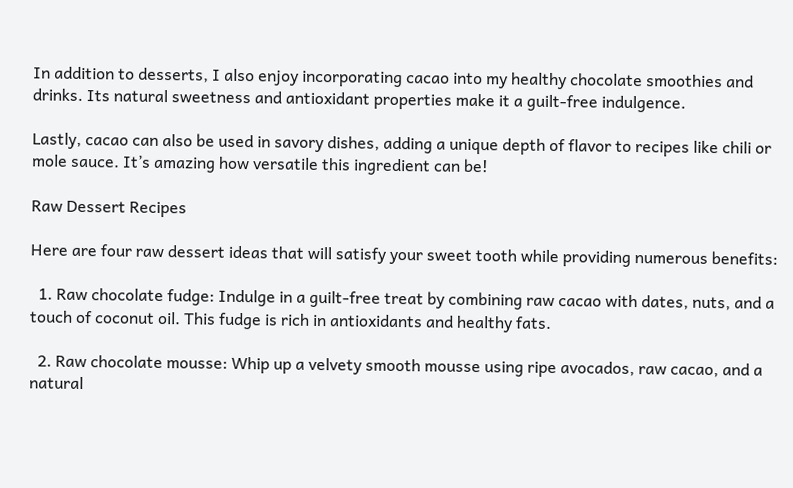In addition to desserts, I also enjoy incorporating cacao into my healthy chocolate smoothies and drinks. Its natural sweetness and antioxidant properties make it a guilt-free indulgence.

Lastly, cacao can also be used in savory dishes, adding a unique depth of flavor to recipes like chili or mole sauce. It’s amazing how versatile this ingredient can be!

Raw Dessert Recipes

Here are four raw dessert ideas that will satisfy your sweet tooth while providing numerous benefits:

  1. Raw chocolate fudge: Indulge in a guilt-free treat by combining raw cacao with dates, nuts, and a touch of coconut oil. This fudge is rich in antioxidants and healthy fats.

  2. Raw chocolate mousse: Whip up a velvety smooth mousse using ripe avocados, raw cacao, and a natural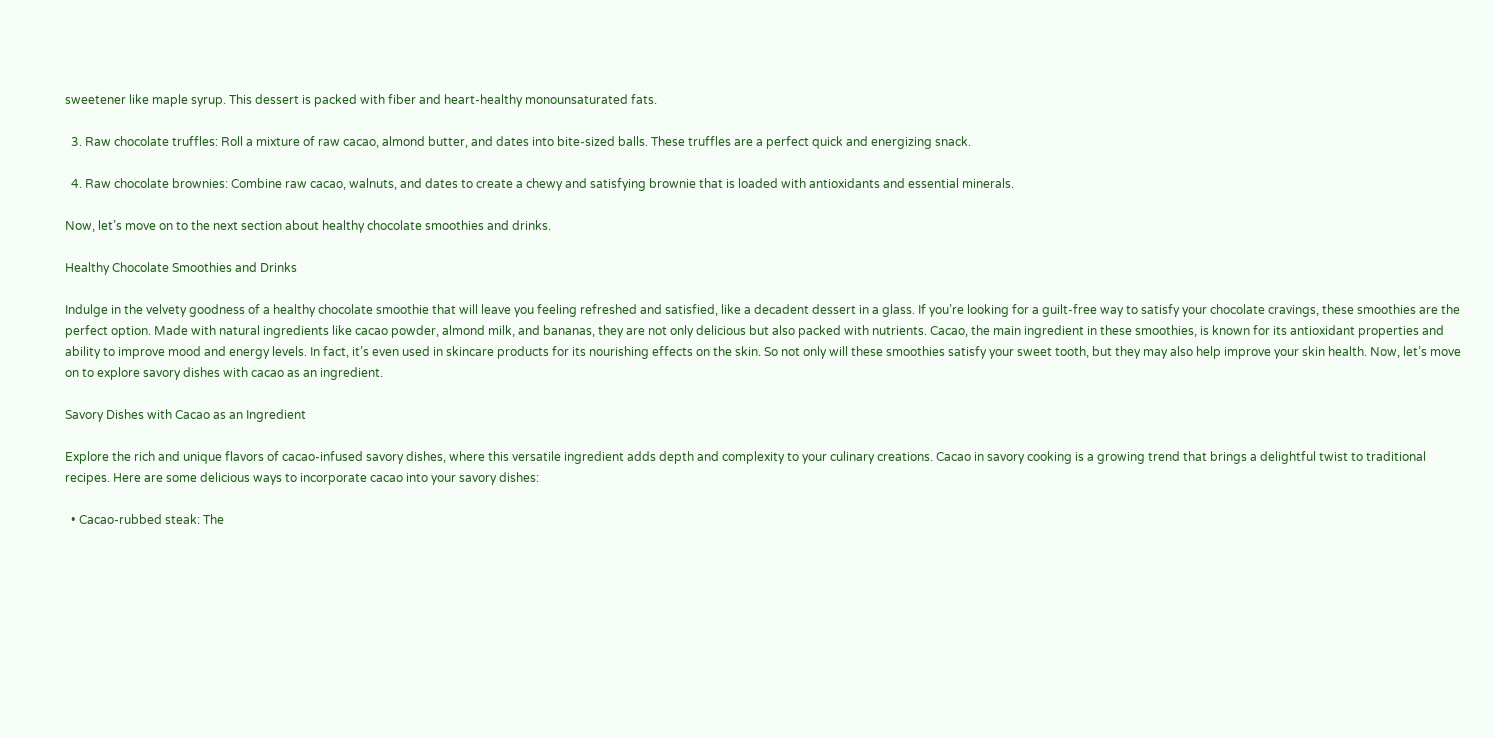sweetener like maple syrup. This dessert is packed with fiber and heart-healthy monounsaturated fats.

  3. Raw chocolate truffles: Roll a mixture of raw cacao, almond butter, and dates into bite-sized balls. These truffles are a perfect quick and energizing snack.

  4. Raw chocolate brownies: Combine raw cacao, walnuts, and dates to create a chewy and satisfying brownie that is loaded with antioxidants and essential minerals.

Now, let’s move on to the next section about healthy chocolate smoothies and drinks.

Healthy Chocolate Smoothies and Drinks

Indulge in the velvety goodness of a healthy chocolate smoothie that will leave you feeling refreshed and satisfied, like a decadent dessert in a glass. If you’re looking for a guilt-free way to satisfy your chocolate cravings, these smoothies are the perfect option. Made with natural ingredients like cacao powder, almond milk, and bananas, they are not only delicious but also packed with nutrients. Cacao, the main ingredient in these smoothies, is known for its antioxidant properties and ability to improve mood and energy levels. In fact, it’s even used in skincare products for its nourishing effects on the skin. So not only will these smoothies satisfy your sweet tooth, but they may also help improve your skin health. Now, let’s move on to explore savory dishes with cacao as an ingredient.

Savory Dishes with Cacao as an Ingredient

Explore the rich and unique flavors of cacao-infused savory dishes, where this versatile ingredient adds depth and complexity to your culinary creations. Cacao in savory cooking is a growing trend that brings a delightful twist to traditional recipes. Here are some delicious ways to incorporate cacao into your savory dishes:

  • Cacao-rubbed steak: The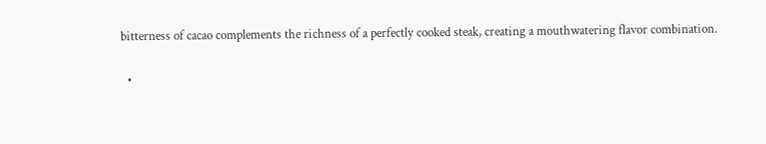bitterness of cacao complements the richness of a perfectly cooked steak, creating a mouthwatering flavor combination.

  •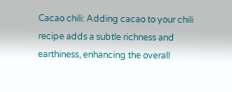Cacao chili: Adding cacao to your chili recipe adds a subtle richness and earthiness, enhancing the overall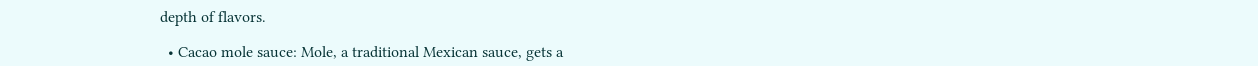depth of flavors.

  • Cacao mole sauce: Mole, a traditional Mexican sauce, gets a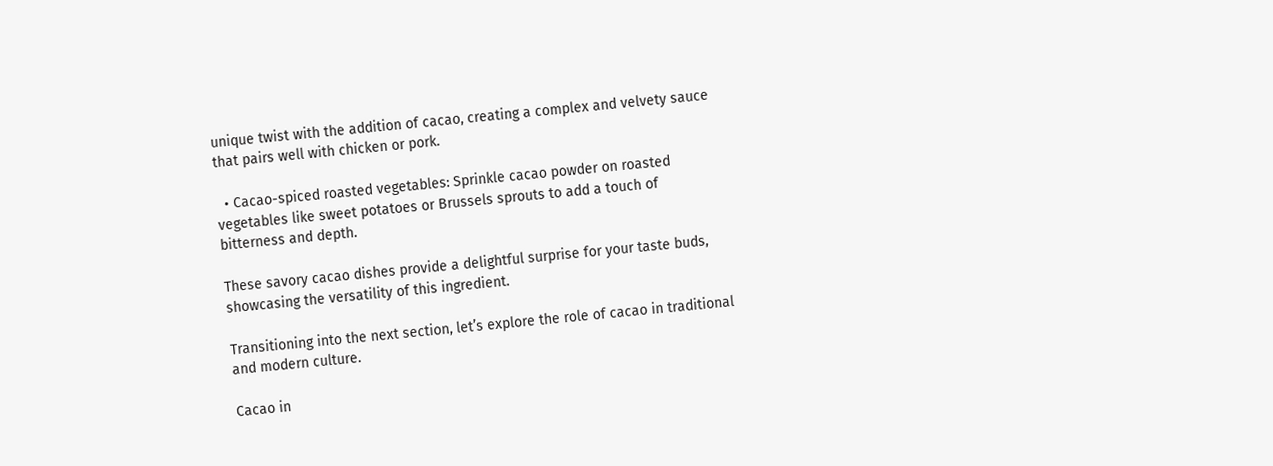unique twist with the addition of cacao, creating a complex and velvety sauce that pairs well with chicken or pork.

  • Cacao-spiced roasted vegetables: Sprinkle cacao powder on roasted vegetables like sweet potatoes or Brussels sprouts to add a touch of bitterness and depth.

These savory cacao dishes provide a delightful surprise for your taste buds, showcasing the versatility of this ingredient.

Transitioning into the next section, let’s explore the role of cacao in traditional and modern culture.

Cacao in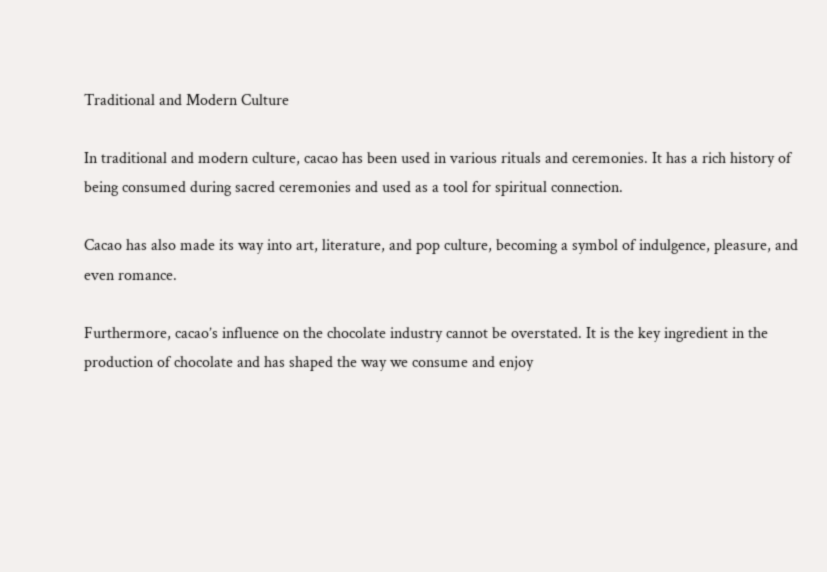Traditional and Modern Culture

In traditional and modern culture, cacao has been used in various rituals and ceremonies. It has a rich history of being consumed during sacred ceremonies and used as a tool for spiritual connection.

Cacao has also made its way into art, literature, and pop culture, becoming a symbol of indulgence, pleasure, and even romance.

Furthermore, cacao’s influence on the chocolate industry cannot be overstated. It is the key ingredient in the production of chocolate and has shaped the way we consume and enjoy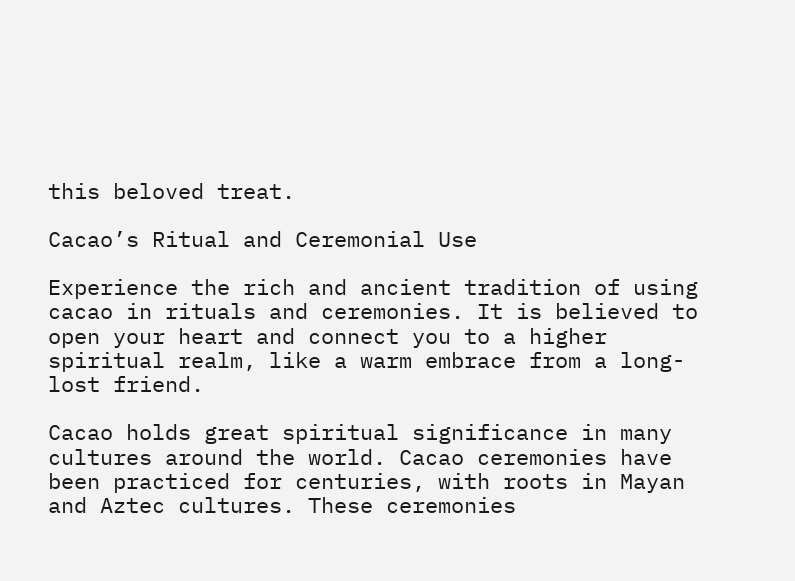this beloved treat.

Cacao’s Ritual and Ceremonial Use

Experience the rich and ancient tradition of using cacao in rituals and ceremonies. It is believed to open your heart and connect you to a higher spiritual realm, like a warm embrace from a long-lost friend.

Cacao holds great spiritual significance in many cultures around the world. Cacao ceremonies have been practiced for centuries, with roots in Mayan and Aztec cultures. These ceremonies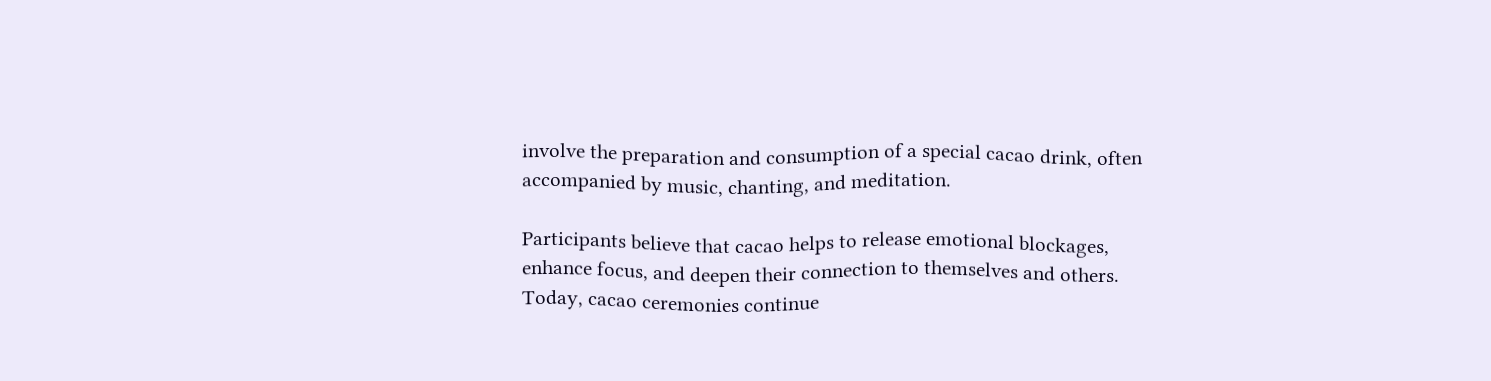involve the preparation and consumption of a special cacao drink, often accompanied by music, chanting, and meditation.

Participants believe that cacao helps to release emotional blockages, enhance focus, and deepen their connection to themselves and others. Today, cacao ceremonies continue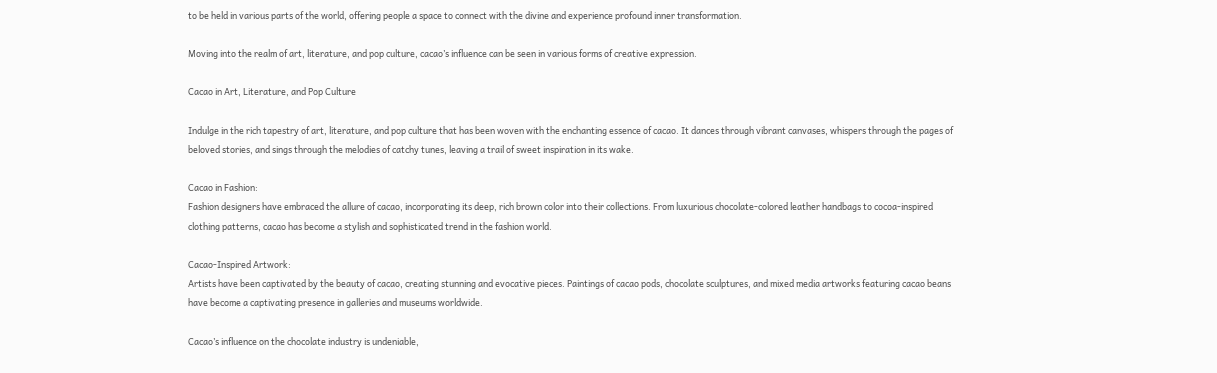to be held in various parts of the world, offering people a space to connect with the divine and experience profound inner transformation.

Moving into the realm of art, literature, and pop culture, cacao’s influence can be seen in various forms of creative expression.

Cacao in Art, Literature, and Pop Culture

Indulge in the rich tapestry of art, literature, and pop culture that has been woven with the enchanting essence of cacao. It dances through vibrant canvases, whispers through the pages of beloved stories, and sings through the melodies of catchy tunes, leaving a trail of sweet inspiration in its wake.

Cacao in Fashion:
Fashion designers have embraced the allure of cacao, incorporating its deep, rich brown color into their collections. From luxurious chocolate-colored leather handbags to cocoa-inspired clothing patterns, cacao has become a stylish and sophisticated trend in the fashion world.

Cacao-Inspired Artwork:
Artists have been captivated by the beauty of cacao, creating stunning and evocative pieces. Paintings of cacao pods, chocolate sculptures, and mixed media artworks featuring cacao beans have become a captivating presence in galleries and museums worldwide.

Cacao’s influence on the chocolate industry is undeniable,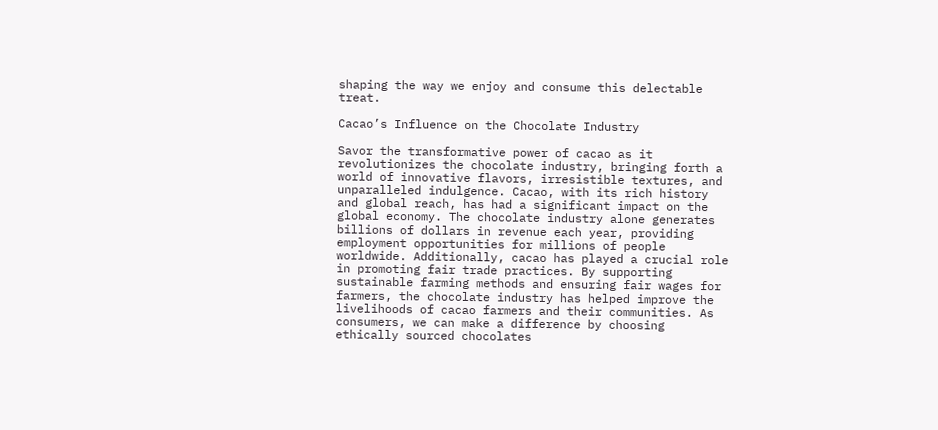shaping the way we enjoy and consume this delectable treat.

Cacao’s Influence on the Chocolate Industry

Savor the transformative power of cacao as it revolutionizes the chocolate industry, bringing forth a world of innovative flavors, irresistible textures, and unparalleled indulgence. Cacao, with its rich history and global reach, has had a significant impact on the global economy. The chocolate industry alone generates billions of dollars in revenue each year, providing employment opportunities for millions of people worldwide. Additionally, cacao has played a crucial role in promoting fair trade practices. By supporting sustainable farming methods and ensuring fair wages for farmers, the chocolate industry has helped improve the livelihoods of cacao farmers and their communities. As consumers, we can make a difference by choosing ethically sourced chocolates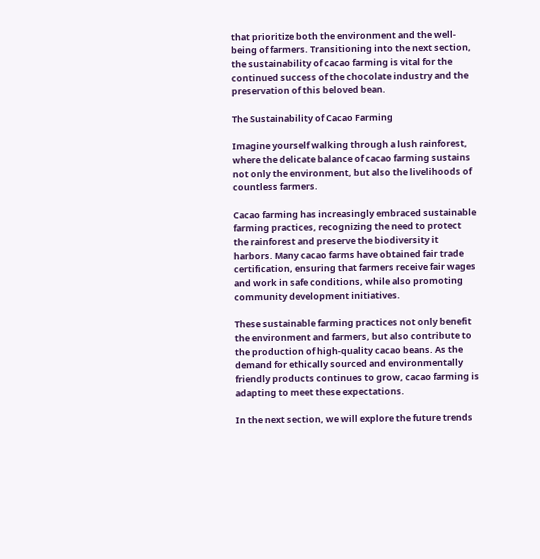that prioritize both the environment and the well-being of farmers. Transitioning into the next section, the sustainability of cacao farming is vital for the continued success of the chocolate industry and the preservation of this beloved bean.

The Sustainability of Cacao Farming

Imagine yourself walking through a lush rainforest, where the delicate balance of cacao farming sustains not only the environment, but also the livelihoods of countless farmers.

Cacao farming has increasingly embraced sustainable farming practices, recognizing the need to protect the rainforest and preserve the biodiversity it harbors. Many cacao farms have obtained fair trade certification, ensuring that farmers receive fair wages and work in safe conditions, while also promoting community development initiatives.

These sustainable farming practices not only benefit the environment and farmers, but also contribute to the production of high-quality cacao beans. As the demand for ethically sourced and environmentally friendly products continues to grow, cacao farming is adapting to meet these expectations.

In the next section, we will explore the future trends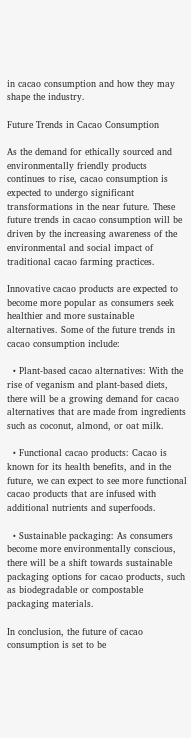in cacao consumption and how they may shape the industry.

Future Trends in Cacao Consumption

As the demand for ethically sourced and environmentally friendly products continues to rise, cacao consumption is expected to undergo significant transformations in the near future. These future trends in cacao consumption will be driven by the increasing awareness of the environmental and social impact of traditional cacao farming practices.

Innovative cacao products are expected to become more popular as consumers seek healthier and more sustainable alternatives. Some of the future trends in cacao consumption include:

  • Plant-based cacao alternatives: With the rise of veganism and plant-based diets, there will be a growing demand for cacao alternatives that are made from ingredients such as coconut, almond, or oat milk.

  • Functional cacao products: Cacao is known for its health benefits, and in the future, we can expect to see more functional cacao products that are infused with additional nutrients and superfoods.

  • Sustainable packaging: As consumers become more environmentally conscious, there will be a shift towards sustainable packaging options for cacao products, such as biodegradable or compostable packaging materials.

In conclusion, the future of cacao consumption is set to be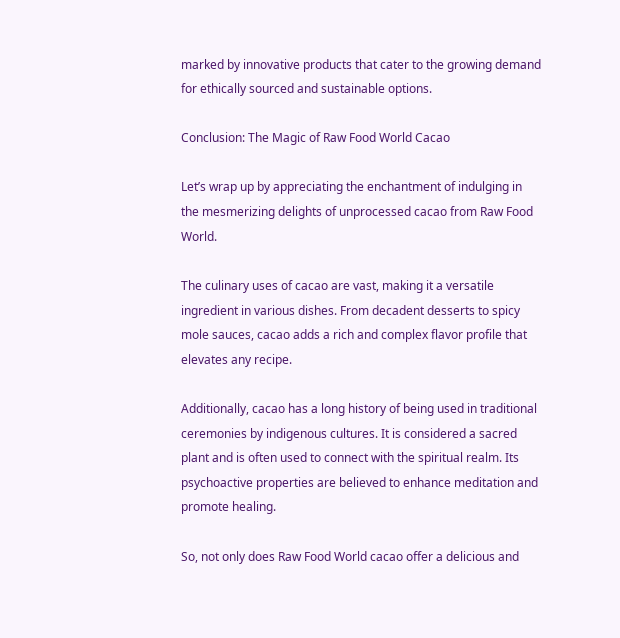marked by innovative products that cater to the growing demand for ethically sourced and sustainable options.

Conclusion: The Magic of Raw Food World Cacao

Let’s wrap up by appreciating the enchantment of indulging in the mesmerizing delights of unprocessed cacao from Raw Food World.

The culinary uses of cacao are vast, making it a versatile ingredient in various dishes. From decadent desserts to spicy mole sauces, cacao adds a rich and complex flavor profile that elevates any recipe.

Additionally, cacao has a long history of being used in traditional ceremonies by indigenous cultures. It is considered a sacred plant and is often used to connect with the spiritual realm. Its psychoactive properties are believed to enhance meditation and promote healing.

So, not only does Raw Food World cacao offer a delicious and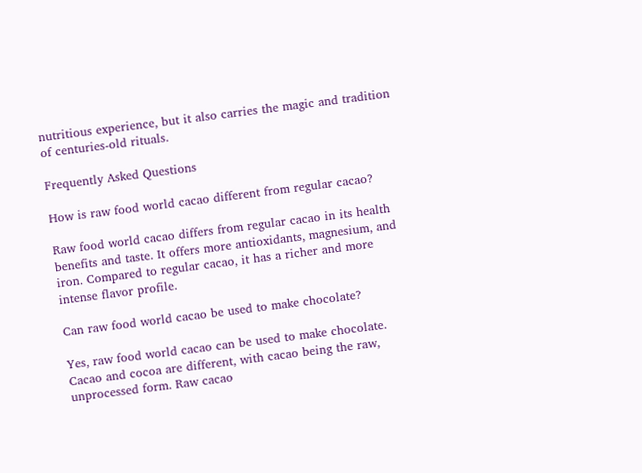nutritious experience, but it also carries the magic and tradition of centuries-old rituals.

Frequently Asked Questions

How is raw food world cacao different from regular cacao?

Raw food world cacao differs from regular cacao in its health benefits and taste. It offers more antioxidants, magnesium, and iron. Compared to regular cacao, it has a richer and more intense flavor profile.

Can raw food world cacao be used to make chocolate?

Yes, raw food world cacao can be used to make chocolate. Cacao and cocoa are different, with cacao being the raw, unprocessed form. Raw cacao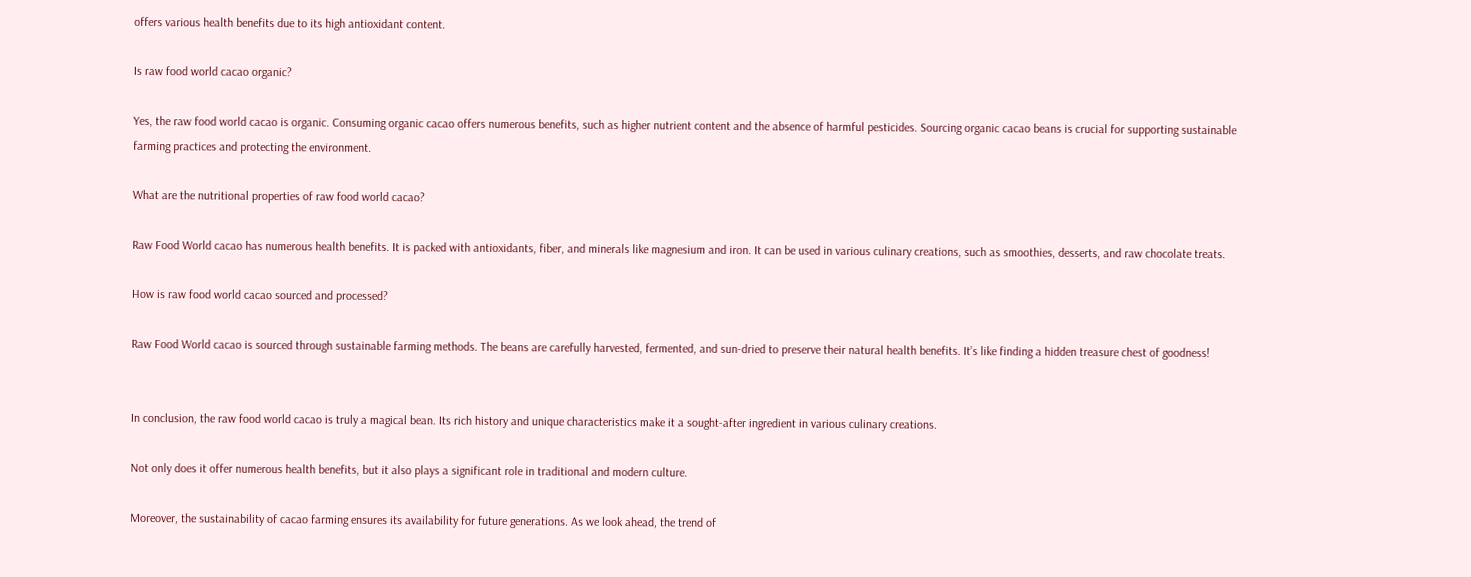offers various health benefits due to its high antioxidant content.

Is raw food world cacao organic?

Yes, the raw food world cacao is organic. Consuming organic cacao offers numerous benefits, such as higher nutrient content and the absence of harmful pesticides. Sourcing organic cacao beans is crucial for supporting sustainable farming practices and protecting the environment.

What are the nutritional properties of raw food world cacao?

Raw Food World cacao has numerous health benefits. It is packed with antioxidants, fiber, and minerals like magnesium and iron. It can be used in various culinary creations, such as smoothies, desserts, and raw chocolate treats.

How is raw food world cacao sourced and processed?

Raw Food World cacao is sourced through sustainable farming methods. The beans are carefully harvested, fermented, and sun-dried to preserve their natural health benefits. It’s like finding a hidden treasure chest of goodness!


In conclusion, the raw food world cacao is truly a magical bean. Its rich history and unique characteristics make it a sought-after ingredient in various culinary creations.

Not only does it offer numerous health benefits, but it also plays a significant role in traditional and modern culture.

Moreover, the sustainability of cacao farming ensures its availability for future generations. As we look ahead, the trend of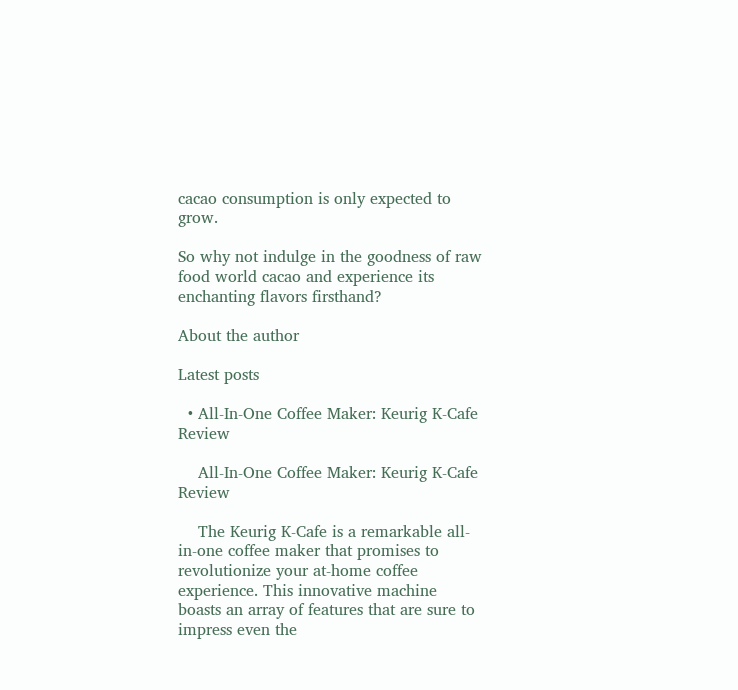cacao consumption is only expected to grow.

So why not indulge in the goodness of raw food world cacao and experience its enchanting flavors firsthand?

About the author

Latest posts

  • All-In-One Coffee Maker: Keurig K-Cafe Review

    All-In-One Coffee Maker: Keurig K-Cafe Review

    The Keurig K-Cafe is a remarkable all-in-one coffee maker that promises to revolutionize your at-home coffee experience. This innovative machine boasts an array of features that are sure to impress even the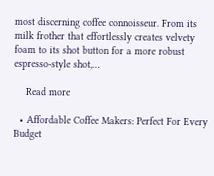most discerning coffee connoisseur. From its milk frother that effortlessly creates velvety foam to its shot button for a more robust espresso-style shot,…

    Read more

  • Affordable Coffee Makers: Perfect For Every Budget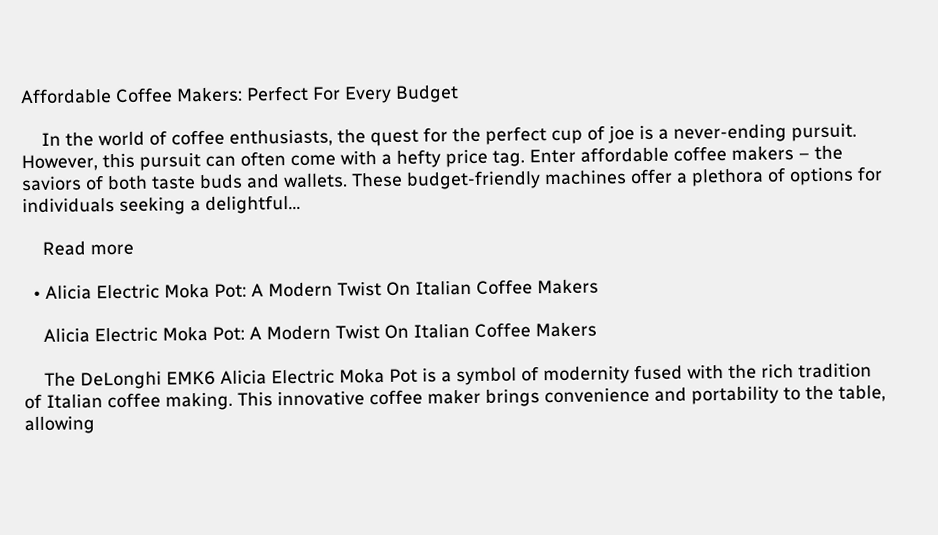Affordable Coffee Makers: Perfect For Every Budget

    In the world of coffee enthusiasts, the quest for the perfect cup of joe is a never-ending pursuit. However, this pursuit can often come with a hefty price tag. Enter affordable coffee makers – the saviors of both taste buds and wallets. These budget-friendly machines offer a plethora of options for individuals seeking a delightful…

    Read more

  • Alicia Electric Moka Pot: A Modern Twist On Italian Coffee Makers

    Alicia Electric Moka Pot: A Modern Twist On Italian Coffee Makers

    The DeLonghi EMK6 Alicia Electric Moka Pot is a symbol of modernity fused with the rich tradition of Italian coffee making. This innovative coffee maker brings convenience and portability to the table, allowing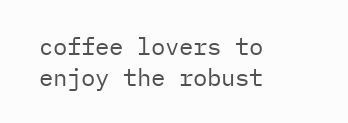coffee lovers to enjoy the robust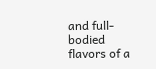and full-bodied flavors of a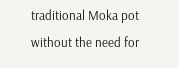traditional Moka pot without the need for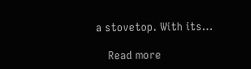a stovetop. With its…

    Read more